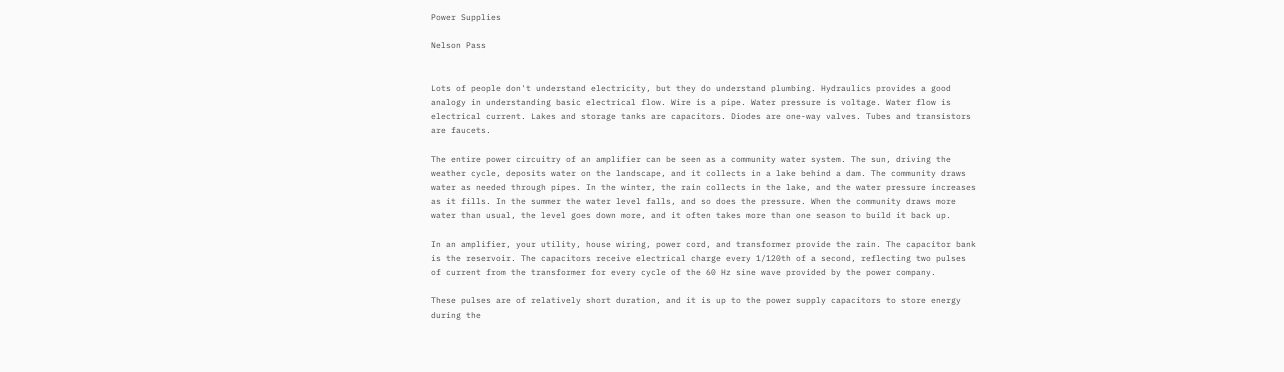Power Supplies

Nelson Pass


Lots of people don't understand electricity, but they do understand plumbing. Hydraulics provides a good analogy in understanding basic electrical flow. Wire is a pipe. Water pressure is voltage. Water flow is electrical current. Lakes and storage tanks are capacitors. Diodes are one-way valves. Tubes and transistors are faucets.

The entire power circuitry of an amplifier can be seen as a community water system. The sun, driving the weather cycle, deposits water on the landscape, and it collects in a lake behind a dam. The community draws water as needed through pipes. In the winter, the rain collects in the lake, and the water pressure increases as it fills. In the summer the water level falls, and so does the pressure. When the community draws more water than usual, the level goes down more, and it often takes more than one season to build it back up.

In an amplifier, your utility, house wiring, power cord, and transformer provide the rain. The capacitor bank is the reservoir. The capacitors receive electrical charge every 1/120th of a second, reflecting two pulses of current from the transformer for every cycle of the 60 Hz sine wave provided by the power company.

These pulses are of relatively short duration, and it is up to the power supply capacitors to store energy during the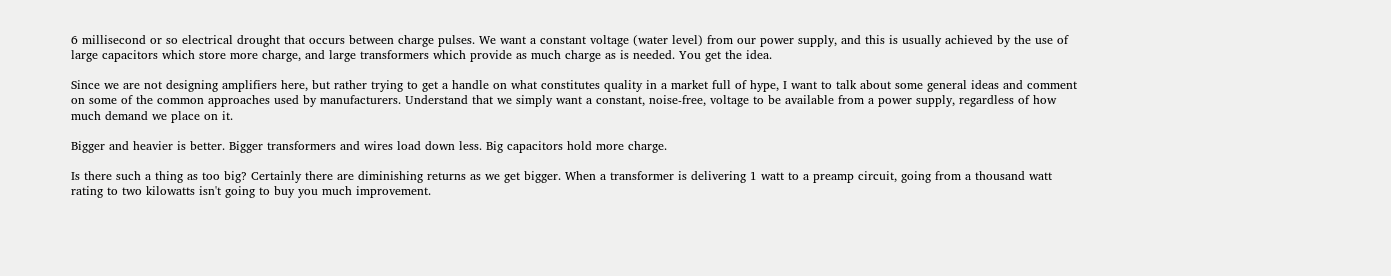6 millisecond or so electrical drought that occurs between charge pulses. We want a constant voltage (water level) from our power supply, and this is usually achieved by the use of large capacitors which store more charge, and large transformers which provide as much charge as is needed. You get the idea.

Since we are not designing amplifiers here, but rather trying to get a handle on what constitutes quality in a market full of hype, I want to talk about some general ideas and comment on some of the common approaches used by manufacturers. Understand that we simply want a constant, noise-free, voltage to be available from a power supply, regardless of how much demand we place on it.

Bigger and heavier is better. Bigger transformers and wires load down less. Big capacitors hold more charge.

Is there such a thing as too big? Certainly there are diminishing returns as we get bigger. When a transformer is delivering 1 watt to a preamp circuit, going from a thousand watt rating to two kilowatts isn't going to buy you much improvement.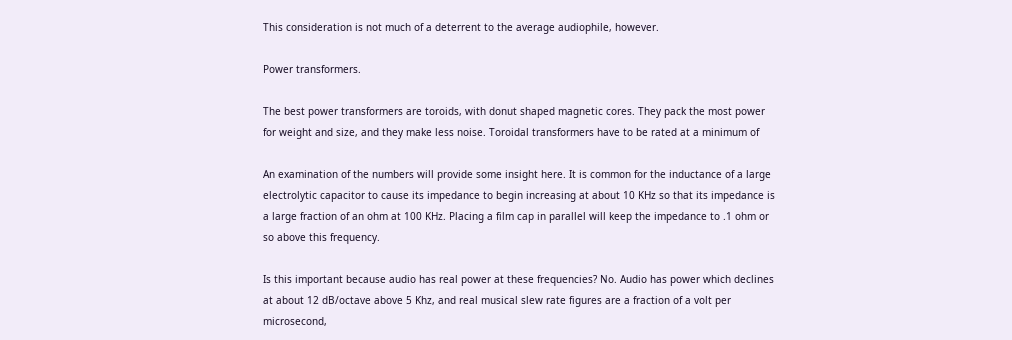This consideration is not much of a deterrent to the average audiophile, however.

Power transformers.

The best power transformers are toroids, with donut shaped magnetic cores. They pack the most power for weight and size, and they make less noise. Toroidal transformers have to be rated at a minimum of

An examination of the numbers will provide some insight here. It is common for the inductance of a large electrolytic capacitor to cause its impedance to begin increasing at about 10 KHz so that its impedance is a large fraction of an ohm at 100 KHz. Placing a film cap in parallel will keep the impedance to .1 ohm or so above this frequency.

Is this important because audio has real power at these frequencies? No. Audio has power which declines at about 12 dB/octave above 5 Khz, and real musical slew rate figures are a fraction of a volt per microsecond,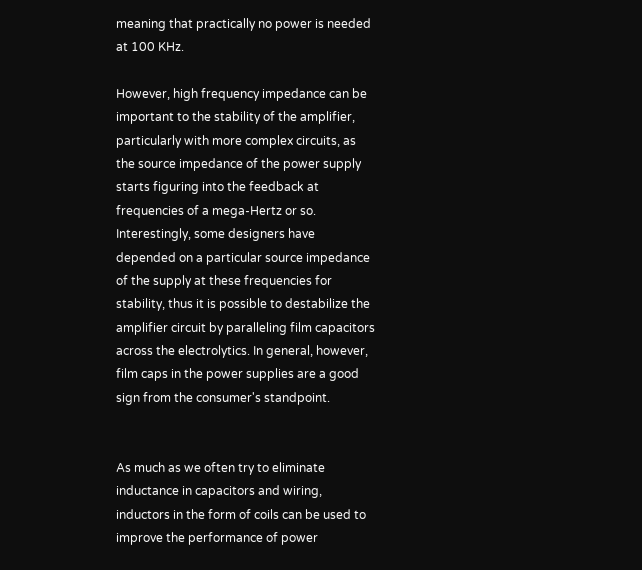meaning that practically no power is needed at 100 KHz.

However, high frequency impedance can be important to the stability of the amplifier, particularly with more complex circuits, as the source impedance of the power supply starts figuring into the feedback at frequencies of a mega-Hertz or so. Interestingly, some designers have depended on a particular source impedance of the supply at these frequencies for stability, thus it is possible to destabilize the amplifier circuit by paralleling film capacitors across the electrolytics. In general, however, film caps in the power supplies are a good sign from the consumer's standpoint.


As much as we often try to eliminate inductance in capacitors and wiring, inductors in the form of coils can be used to improve the performance of power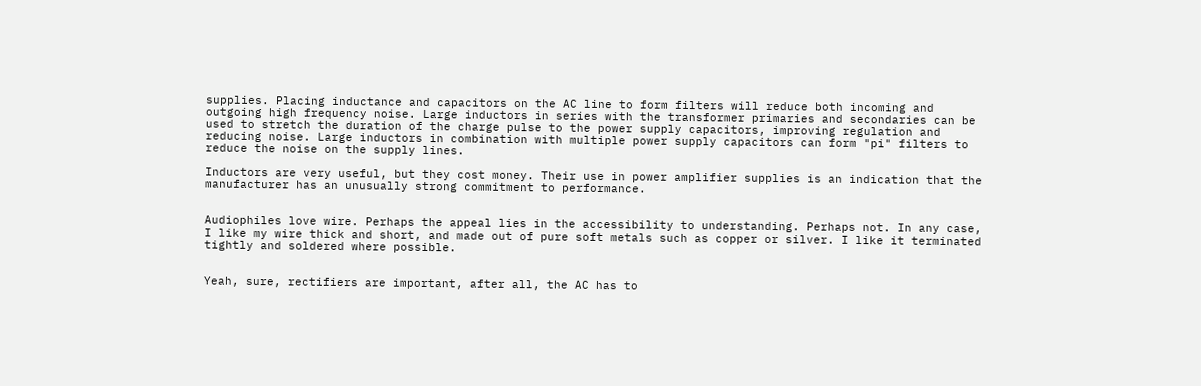supplies. Placing inductance and capacitors on the AC line to form filters will reduce both incoming and outgoing high frequency noise. Large inductors in series with the transformer primaries and secondaries can be used to stretch the duration of the charge pulse to the power supply capacitors, improving regulation and reducing noise. Large inductors in combination with multiple power supply capacitors can form "pi" filters to reduce the noise on the supply lines.

Inductors are very useful, but they cost money. Their use in power amplifier supplies is an indication that the manufacturer has an unusually strong commitment to performance.


Audiophiles love wire. Perhaps the appeal lies in the accessibility to understanding. Perhaps not. In any case, I like my wire thick and short, and made out of pure soft metals such as copper or silver. I like it terminated tightly and soldered where possible.


Yeah, sure, rectifiers are important, after all, the AC has to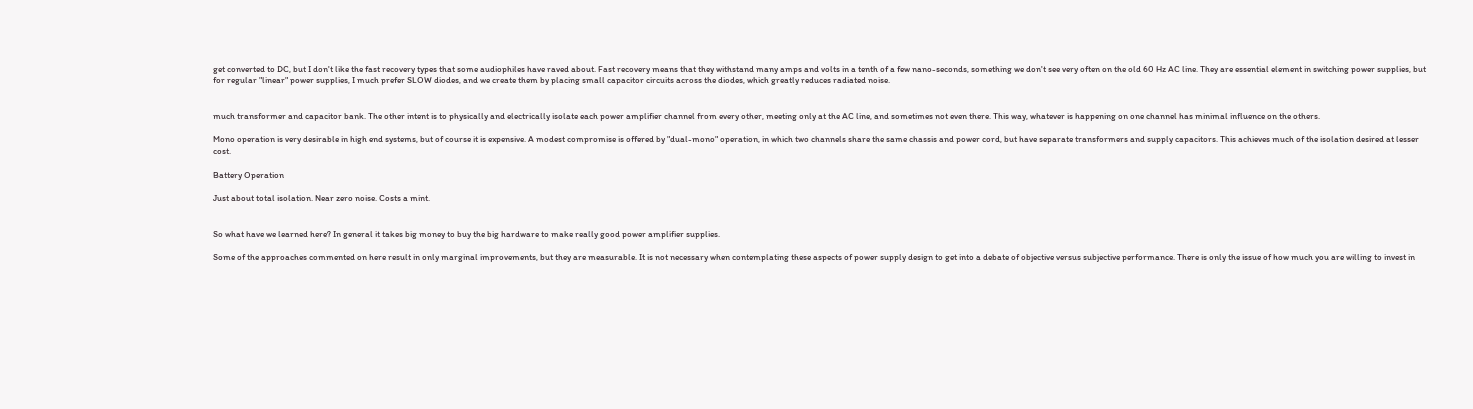get converted to DC, but I don't like the fast recovery types that some audiophiles have raved about. Fast recovery means that they withstand many amps and volts in a tenth of a few nano-seconds, something we don't see very often on the old 60 Hz AC line. They are essential element in switching power supplies, but for regular "linear" power supplies, I much prefer SLOW diodes, and we create them by placing small capacitor circuits across the diodes, which greatly reduces radiated noise.


much transformer and capacitor bank. The other intent is to physically and electrically isolate each power amplifier channel from every other, meeting only at the AC line, and sometimes not even there. This way, whatever is happening on one channel has minimal influence on the others.

Mono operation is very desirable in high end systems, but of course it is expensive. A modest compromise is offered by "dual-mono" operation, in which two channels share the same chassis and power cord, but have separate transformers and supply capacitors. This achieves much of the isolation desired at lesser cost.

Battery Operation

Just about total isolation. Near zero noise. Costs a mint.


So what have we learned here? In general it takes big money to buy the big hardware to make really good power amplifier supplies.

Some of the approaches commented on here result in only marginal improvements, but they are measurable. It is not necessary when contemplating these aspects of power supply design to get into a debate of objective versus subjective performance. There is only the issue of how much you are willing to invest in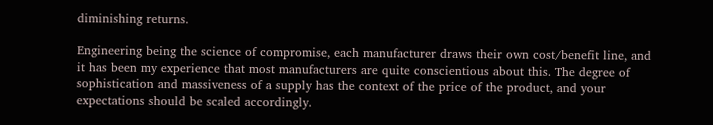diminishing returns.

Engineering being the science of compromise, each manufacturer draws their own cost/benefit line, and it has been my experience that most manufacturers are quite conscientious about this. The degree of sophistication and massiveness of a supply has the context of the price of the product, and your expectations should be scaled accordingly.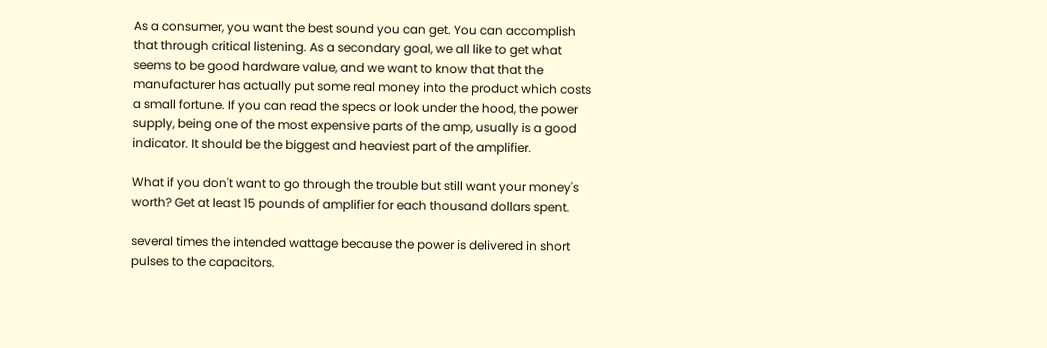As a consumer, you want the best sound you can get. You can accomplish that through critical listening. As a secondary goal, we all like to get what seems to be good hardware value, and we want to know that that the manufacturer has actually put some real money into the product which costs a small fortune. If you can read the specs or look under the hood, the power supply, being one of the most expensive parts of the amp, usually is a good indicator. It should be the biggest and heaviest part of the amplifier.

What if you don't want to go through the trouble but still want your money's worth? Get at least 15 pounds of amplifier for each thousand dollars spent.

several times the intended wattage because the power is delivered in short pulses to the capacitors.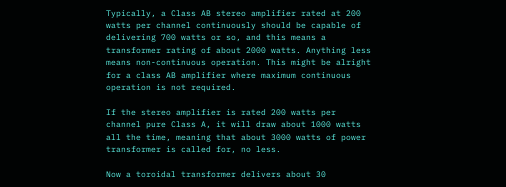Typically, a Class AB stereo amplifier rated at 200 watts per channel continuously should be capable of delivering 700 watts or so, and this means a transformer rating of about 2000 watts. Anything less means non-continuous operation. This might be alright for a class AB amplifier where maximum continuous operation is not required.

If the stereo amplifier is rated 200 watts per channel pure Class A, it will draw about 1000 watts all the time, meaning that about 3000 watts of power transformer is called for, no less.

Now a toroidal transformer delivers about 30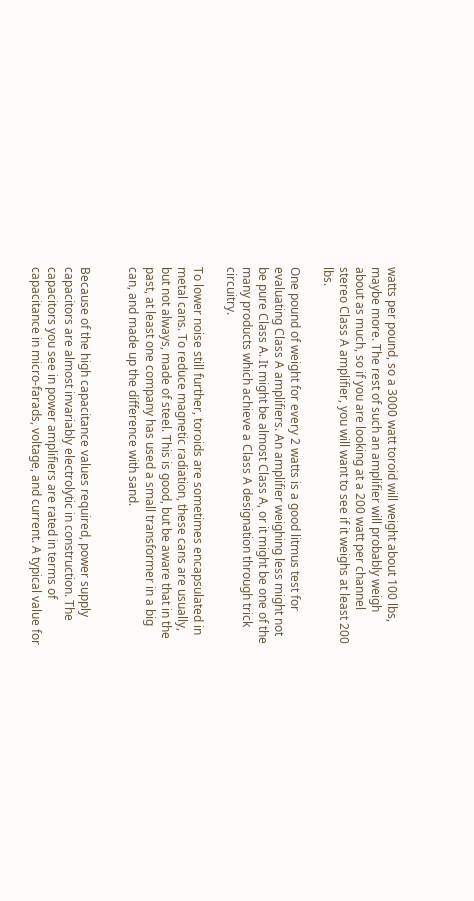watts per pound, so a 3000 watt toroid will weight about 100 lbs, maybe more. The rest of such an amplifier will probably weigh about as much, so if you are looking at a 200 watt per channel stereo Class A amplifier, you will want to see if it weighs at least 200 lbs.

One pound of weight for every 2 watts is a good litmus test for evaluating Class A amplifiers. An amplifier weighing less might not be pure Class A. It might be almost Class A, or it might be one of the many products which achieve a Class A designation through trick circuitry.

To lower noise still further, toroids are sometimes encapsulated in metal cans. To reduce magnetic radiation, these cans are usually, but not always, made of steel. This is good, but be aware that in the past, at least one company has used a small transformer in a big can, and made up the difference with sand.


Because of the high capacitance values required, power supply capacitors are almost invariably electrolytic in construction. The capacitors you see in power amplifiers are rated in terms of capacitance in micro-farads, voltage, and current. A typical value for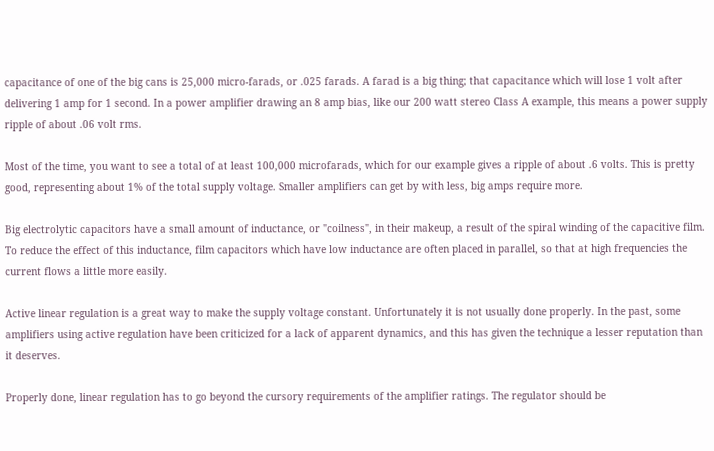capacitance of one of the big cans is 25,000 micro-farads, or .025 farads. A farad is a big thing; that capacitance which will lose 1 volt after delivering 1 amp for 1 second. In a power amplifier drawing an 8 amp bias, like our 200 watt stereo Class A example, this means a power supply ripple of about .06 volt rms.

Most of the time, you want to see a total of at least 100,000 microfarads, which for our example gives a ripple of about .6 volts. This is pretty good, representing about 1% of the total supply voltage. Smaller amplifiers can get by with less, big amps require more.

Big electrolytic capacitors have a small amount of inductance, or "coilness", in their makeup, a result of the spiral winding of the capacitive film. To reduce the effect of this inductance, film capacitors which have low inductance are often placed in parallel, so that at high frequencies the current flows a little more easily.

Active linear regulation is a great way to make the supply voltage constant. Unfortunately it is not usually done properly. In the past, some amplifiers using active regulation have been criticized for a lack of apparent dynamics, and this has given the technique a lesser reputation than it deserves.

Properly done, linear regulation has to go beyond the cursory requirements of the amplifier ratings. The regulator should be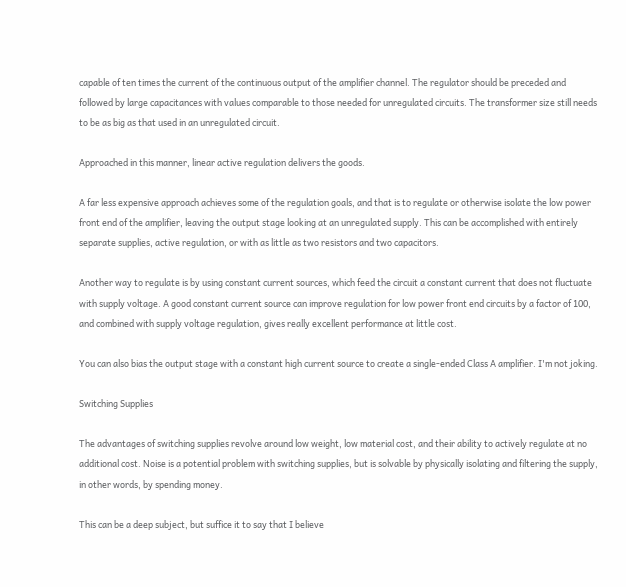capable of ten times the current of the continuous output of the amplifier channel. The regulator should be preceded and followed by large capacitances with values comparable to those needed for unregulated circuits. The transformer size still needs to be as big as that used in an unregulated circuit.

Approached in this manner, linear active regulation delivers the goods.

A far less expensive approach achieves some of the regulation goals, and that is to regulate or otherwise isolate the low power front end of the amplifier, leaving the output stage looking at an unregulated supply. This can be accomplished with entirely separate supplies, active regulation, or with as little as two resistors and two capacitors.

Another way to regulate is by using constant current sources, which feed the circuit a constant current that does not fluctuate with supply voltage. A good constant current source can improve regulation for low power front end circuits by a factor of 100, and combined with supply voltage regulation, gives really excellent performance at little cost.

You can also bias the output stage with a constant high current source to create a single-ended Class A amplifier. I'm not joking.

Switching Supplies

The advantages of switching supplies revolve around low weight, low material cost, and their ability to actively regulate at no additional cost. Noise is a potential problem with switching supplies, but is solvable by physically isolating and filtering the supply, in other words, by spending money.

This can be a deep subject, but suffice it to say that I believe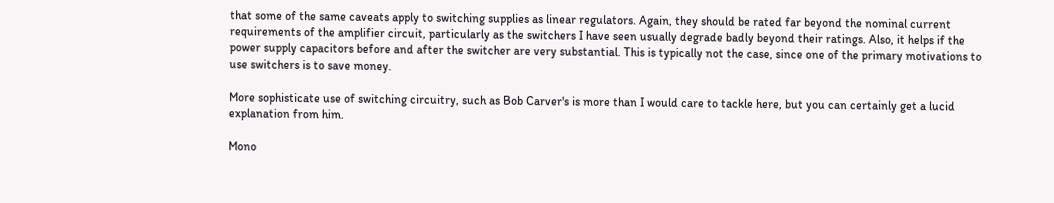that some of the same caveats apply to switching supplies as linear regulators. Again, they should be rated far beyond the nominal current requirements of the amplifier circuit, particularly as the switchers I have seen usually degrade badly beyond their ratings. Also, it helps if the power supply capacitors before and after the switcher are very substantial. This is typically not the case, since one of the primary motivations to use switchers is to save money.

More sophisticate use of switching circuitry, such as Bob Carver's is more than I would care to tackle here, but you can certainly get a lucid explanation from him.

Mono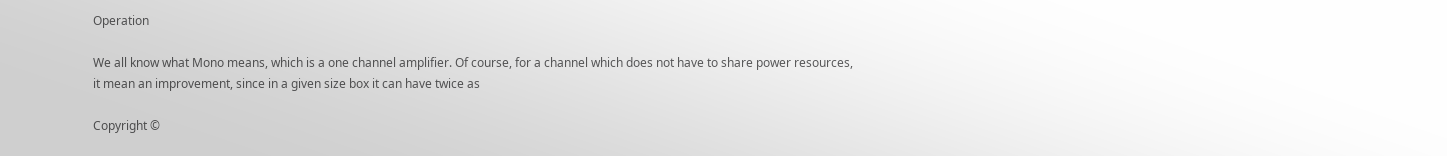Operation

We all know what Mono means, which is a one channel amplifier. Of course, for a channel which does not have to share power resources, it mean an improvement, since in a given size box it can have twice as

Copyright ©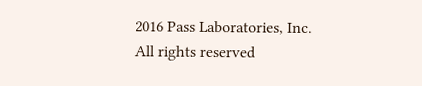2016 Pass Laboratories, Inc. All rights reserved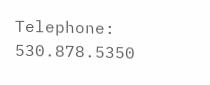Telephone: 530.878.5350